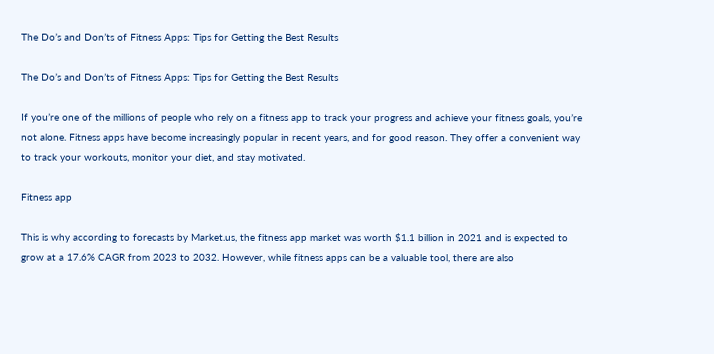The Do’s and Don’ts of Fitness Apps: Tips for Getting the Best Results

The Do’s and Don’ts of Fitness Apps: Tips for Getting the Best Results

If you’re one of the millions of people who rely on a fitness app to track your progress and achieve your fitness goals, you’re not alone. Fitness apps have become increasingly popular in recent years, and for good reason. They offer a convenient way to track your workouts, monitor your diet, and stay motivated.

Fitness app

This is why according to forecasts by Market.us, the fitness app market was worth $1.1 billion in 2021 and is expected to grow at a 17.6% CAGR from 2023 to 2032. However, while fitness apps can be a valuable tool, there are also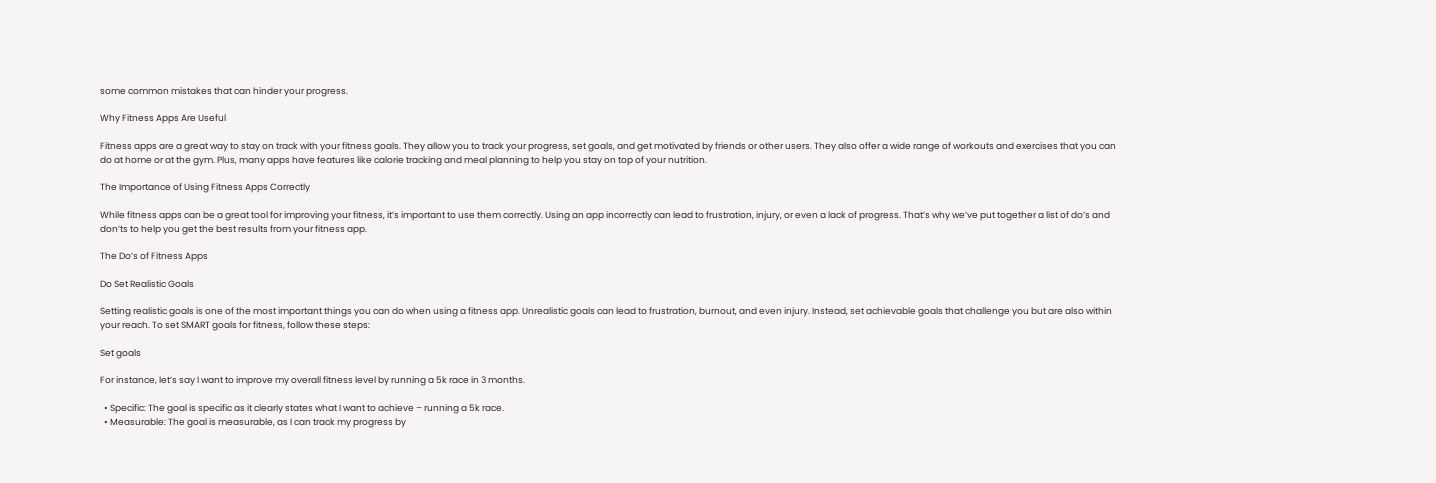some common mistakes that can hinder your progress.

Why Fitness Apps Are Useful

Fitness apps are a great way to stay on track with your fitness goals. They allow you to track your progress, set goals, and get motivated by friends or other users. They also offer a wide range of workouts and exercises that you can do at home or at the gym. Plus, many apps have features like calorie tracking and meal planning to help you stay on top of your nutrition.

The Importance of Using Fitness Apps Correctly

While fitness apps can be a great tool for improving your fitness, it’s important to use them correctly. Using an app incorrectly can lead to frustration, injury, or even a lack of progress. That’s why we’ve put together a list of do’s and don’ts to help you get the best results from your fitness app.

The Do’s of Fitness Apps

Do Set Realistic Goals

Setting realistic goals is one of the most important things you can do when using a fitness app. Unrealistic goals can lead to frustration, burnout, and even injury. Instead, set achievable goals that challenge you but are also within your reach. To set SMART goals for fitness, follow these steps:

Set goals

For instance, let’s say I want to improve my overall fitness level by running a 5k race in 3 months.

  • Specific: The goal is specific as it clearly states what I want to achieve – running a 5k race.
  • Measurable: The goal is measurable, as I can track my progress by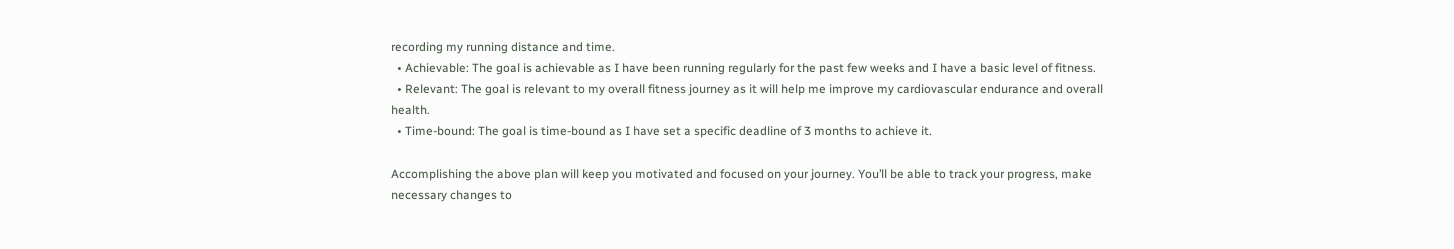recording my running distance and time.
  • Achievable: The goal is achievable as I have been running regularly for the past few weeks and I have a basic level of fitness.
  • Relevant: The goal is relevant to my overall fitness journey as it will help me improve my cardiovascular endurance and overall health.
  • Time-bound: The goal is time-bound as I have set a specific deadline of 3 months to achieve it.

Accomplishing the above plan will keep you motivated and focused on your journey. You’ll be able to track your progress, make necessary changes to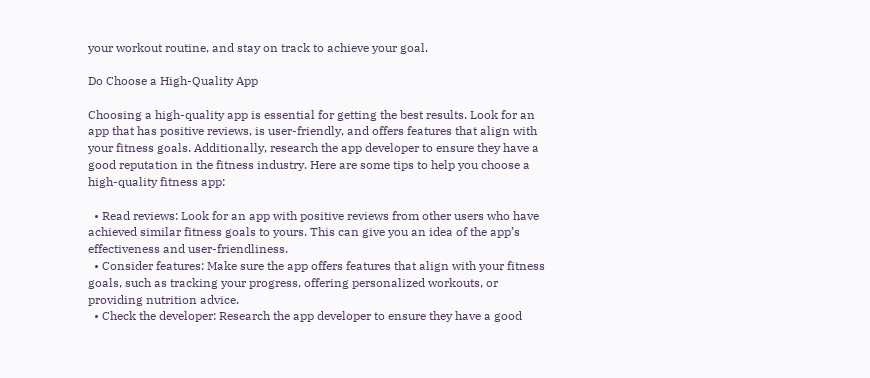your workout routine, and stay on track to achieve your goal.

Do Choose a High-Quality App

Choosing a high-quality app is essential for getting the best results. Look for an app that has positive reviews, is user-friendly, and offers features that align with your fitness goals. Additionally, research the app developer to ensure they have a good reputation in the fitness industry. Here are some tips to help you choose a high-quality fitness app:

  • Read reviews: Look for an app with positive reviews from other users who have achieved similar fitness goals to yours. This can give you an idea of the app’s effectiveness and user-friendliness.
  • Consider features: Make sure the app offers features that align with your fitness goals, such as tracking your progress, offering personalized workouts, or providing nutrition advice.
  • Check the developer: Research the app developer to ensure they have a good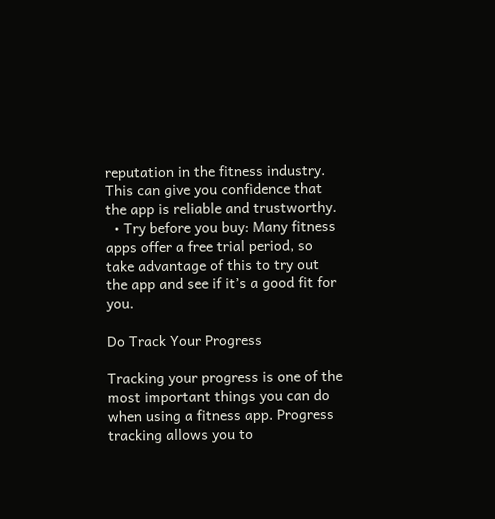reputation in the fitness industry. This can give you confidence that the app is reliable and trustworthy.
  • Try before you buy: Many fitness apps offer a free trial period, so take advantage of this to try out the app and see if it’s a good fit for you.

Do Track Your Progress

Tracking your progress is one of the most important things you can do when using a fitness app. Progress tracking allows you to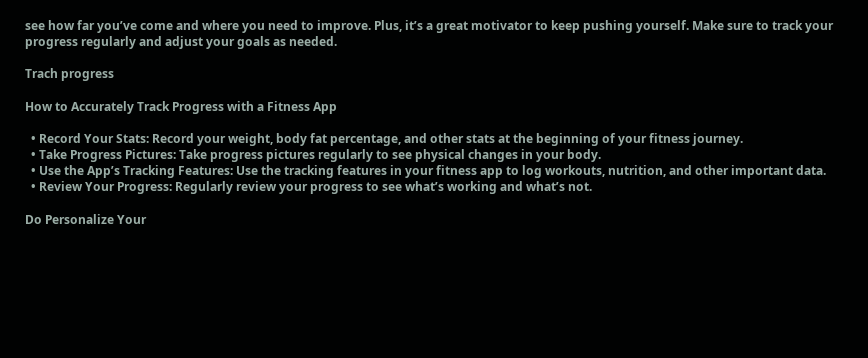see how far you’ve come and where you need to improve. Plus, it’s a great motivator to keep pushing yourself. Make sure to track your progress regularly and adjust your goals as needed.

Trach progress

How to Accurately Track Progress with a Fitness App

  • Record Your Stats: Record your weight, body fat percentage, and other stats at the beginning of your fitness journey.
  • Take Progress Pictures: Take progress pictures regularly to see physical changes in your body.
  • Use the App’s Tracking Features: Use the tracking features in your fitness app to log workouts, nutrition, and other important data.
  • Review Your Progress: Regularly review your progress to see what’s working and what’s not.

Do Personalize Your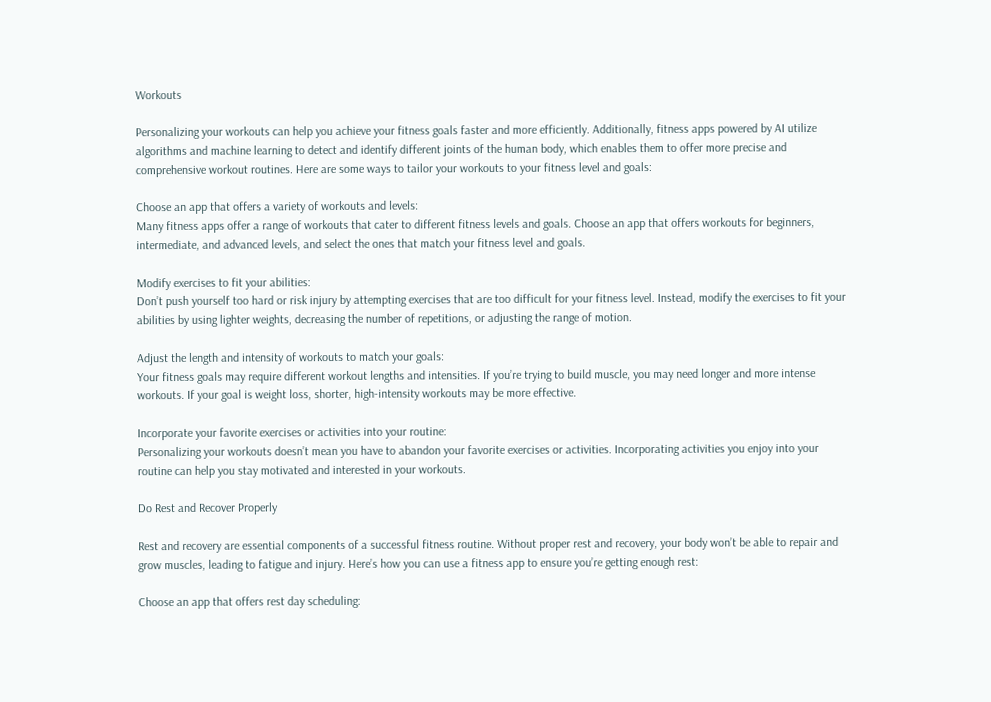Workouts

Personalizing your workouts can help you achieve your fitness goals faster and more efficiently. Additionally, fitness apps powered by AI utilize algorithms and machine learning to detect and identify different joints of the human body, which enables them to offer more precise and comprehensive workout routines. Here are some ways to tailor your workouts to your fitness level and goals:

Choose an app that offers a variety of workouts and levels:
Many fitness apps offer a range of workouts that cater to different fitness levels and goals. Choose an app that offers workouts for beginners, intermediate, and advanced levels, and select the ones that match your fitness level and goals.

Modify exercises to fit your abilities:
Don’t push yourself too hard or risk injury by attempting exercises that are too difficult for your fitness level. Instead, modify the exercises to fit your abilities by using lighter weights, decreasing the number of repetitions, or adjusting the range of motion.

Adjust the length and intensity of workouts to match your goals:
Your fitness goals may require different workout lengths and intensities. If you’re trying to build muscle, you may need longer and more intense workouts. If your goal is weight loss, shorter, high-intensity workouts may be more effective.

Incorporate your favorite exercises or activities into your routine:
Personalizing your workouts doesn’t mean you have to abandon your favorite exercises or activities. Incorporating activities you enjoy into your routine can help you stay motivated and interested in your workouts.

Do Rest and Recover Properly

Rest and recovery are essential components of a successful fitness routine. Without proper rest and recovery, your body won’t be able to repair and grow muscles, leading to fatigue and injury. Here’s how you can use a fitness app to ensure you’re getting enough rest:

Choose an app that offers rest day scheduling: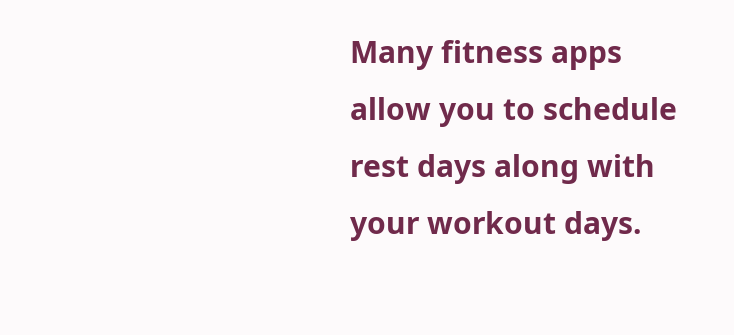Many fitness apps allow you to schedule rest days along with your workout days.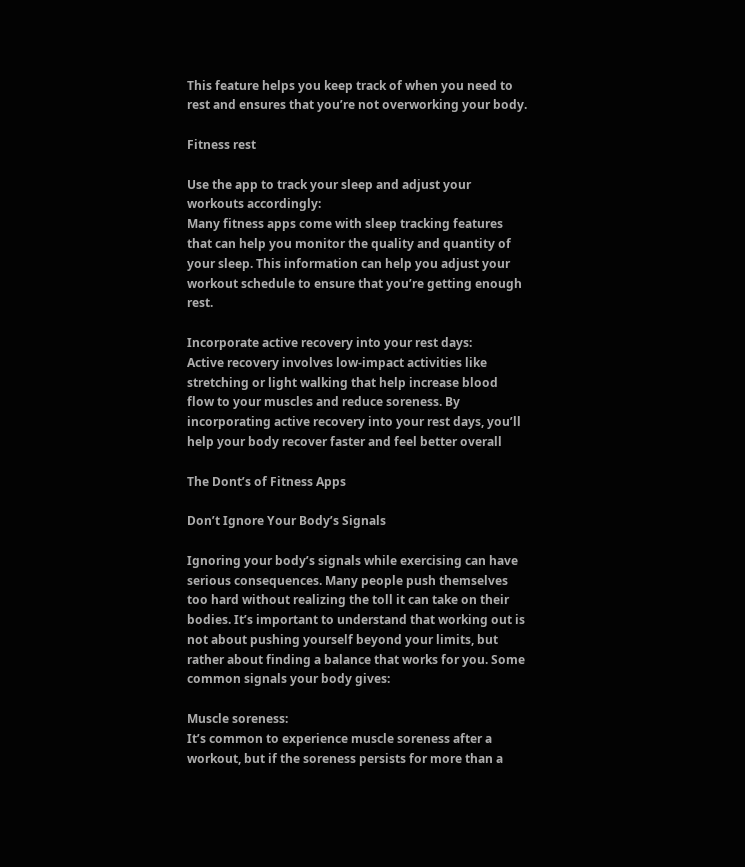This feature helps you keep track of when you need to rest and ensures that you’re not overworking your body.

Fitness rest

Use the app to track your sleep and adjust your workouts accordingly:
Many fitness apps come with sleep tracking features that can help you monitor the quality and quantity of your sleep. This information can help you adjust your workout schedule to ensure that you’re getting enough rest.

Incorporate active recovery into your rest days:
Active recovery involves low-impact activities like stretching or light walking that help increase blood flow to your muscles and reduce soreness. By incorporating active recovery into your rest days, you’ll help your body recover faster and feel better overall

The Dont’s of Fitness Apps

Don’t Ignore Your Body’s Signals

Ignoring your body’s signals while exercising can have serious consequences. Many people push themselves too hard without realizing the toll it can take on their bodies. It’s important to understand that working out is not about pushing yourself beyond your limits, but rather about finding a balance that works for you. Some common signals your body gives:

Muscle soreness:
It’s common to experience muscle soreness after a workout, but if the soreness persists for more than a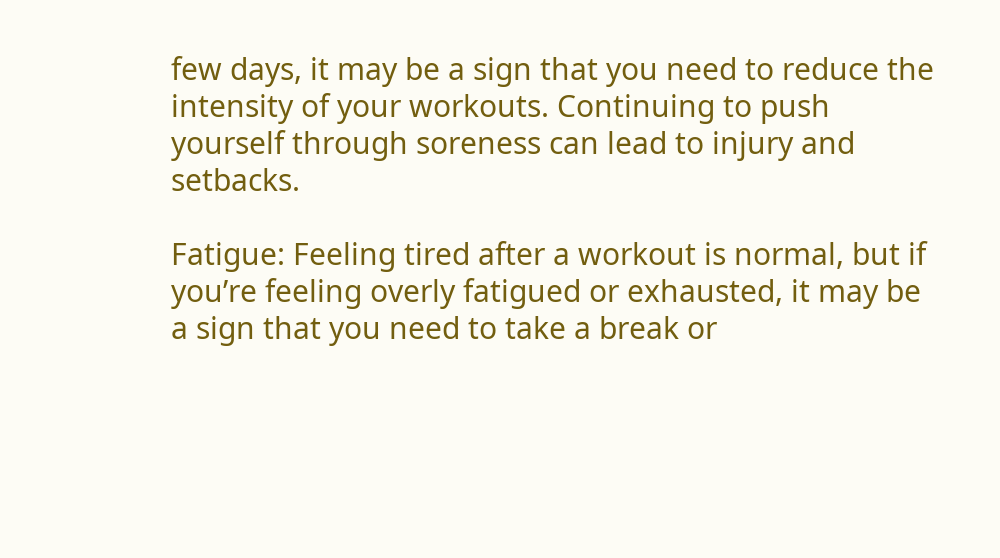few days, it may be a sign that you need to reduce the intensity of your workouts. Continuing to push yourself through soreness can lead to injury and setbacks.

Fatigue: Feeling tired after a workout is normal, but if you’re feeling overly fatigued or exhausted, it may be a sign that you need to take a break or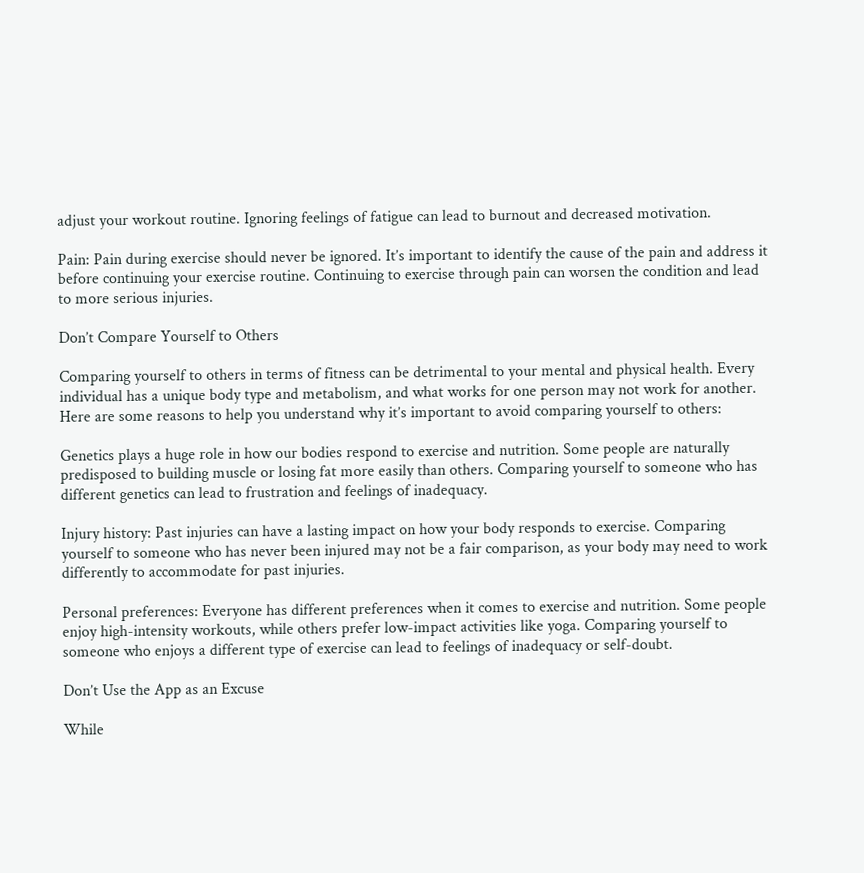adjust your workout routine. Ignoring feelings of fatigue can lead to burnout and decreased motivation.

Pain: Pain during exercise should never be ignored. It’s important to identify the cause of the pain and address it before continuing your exercise routine. Continuing to exercise through pain can worsen the condition and lead to more serious injuries.

Don’t Compare Yourself to Others

Comparing yourself to others in terms of fitness can be detrimental to your mental and physical health. Every individual has a unique body type and metabolism, and what works for one person may not work for another. Here are some reasons to help you understand why it’s important to avoid comparing yourself to others:

Genetics plays a huge role in how our bodies respond to exercise and nutrition. Some people are naturally predisposed to building muscle or losing fat more easily than others. Comparing yourself to someone who has different genetics can lead to frustration and feelings of inadequacy.

Injury history: Past injuries can have a lasting impact on how your body responds to exercise. Comparing yourself to someone who has never been injured may not be a fair comparison, as your body may need to work differently to accommodate for past injuries.

Personal preferences: Everyone has different preferences when it comes to exercise and nutrition. Some people enjoy high-intensity workouts, while others prefer low-impact activities like yoga. Comparing yourself to someone who enjoys a different type of exercise can lead to feelings of inadequacy or self-doubt.

Don’t Use the App as an Excuse

While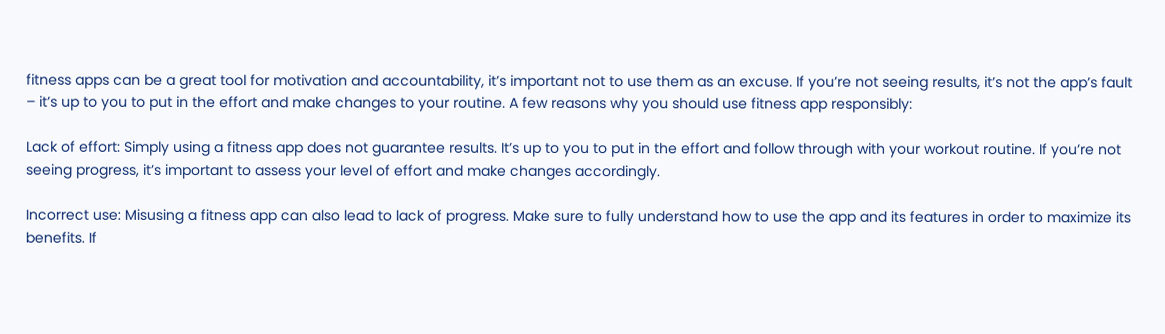fitness apps can be a great tool for motivation and accountability, it’s important not to use them as an excuse. If you’re not seeing results, it’s not the app’s fault – it’s up to you to put in the effort and make changes to your routine. A few reasons why you should use fitness app responsibly:

Lack of effort: Simply using a fitness app does not guarantee results. It’s up to you to put in the effort and follow through with your workout routine. If you’re not seeing progress, it’s important to assess your level of effort and make changes accordingly.

Incorrect use: Misusing a fitness app can also lead to lack of progress. Make sure to fully understand how to use the app and its features in order to maximize its benefits. If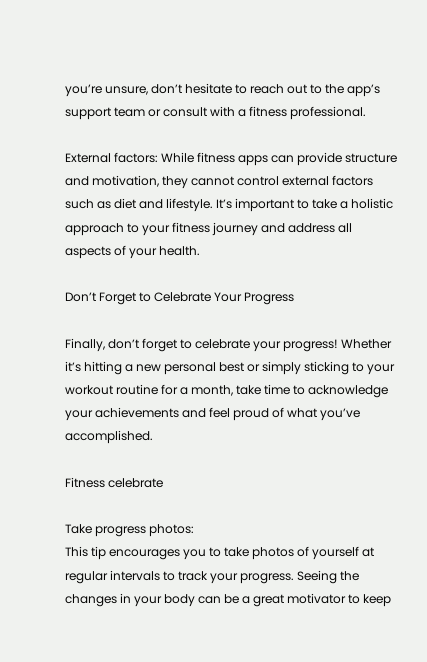you’re unsure, don’t hesitate to reach out to the app’s support team or consult with a fitness professional.

External factors: While fitness apps can provide structure and motivation, they cannot control external factors such as diet and lifestyle. It’s important to take a holistic approach to your fitness journey and address all aspects of your health.

Don’t Forget to Celebrate Your Progress

Finally, don’t forget to celebrate your progress! Whether it’s hitting a new personal best or simply sticking to your workout routine for a month, take time to acknowledge your achievements and feel proud of what you’ve accomplished.

Fitness celebrate

Take progress photos:
This tip encourages you to take photos of yourself at regular intervals to track your progress. Seeing the changes in your body can be a great motivator to keep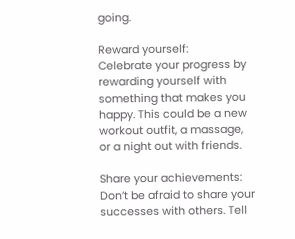going.

Reward yourself:
Celebrate your progress by rewarding yourself with something that makes you happy. This could be a new workout outfit, a massage, or a night out with friends.

Share your achievements:
Don’t be afraid to share your successes with others. Tell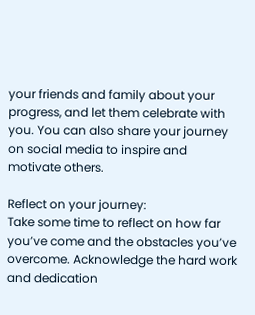your friends and family about your progress, and let them celebrate with you. You can also share your journey on social media to inspire and motivate others.

Reflect on your journey:
Take some time to reflect on how far you’ve come and the obstacles you’ve overcome. Acknowledge the hard work and dedication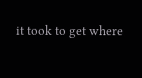it took to get where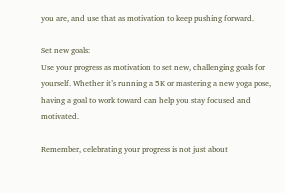you are, and use that as motivation to keep pushing forward.

Set new goals:
Use your progress as motivation to set new, challenging goals for yourself. Whether it’s running a 5K or mastering a new yoga pose, having a goal to work toward can help you stay focused and motivated.

Remember, celebrating your progress is not just about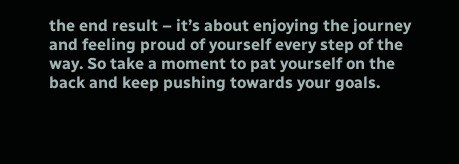the end result – it’s about enjoying the journey and feeling proud of yourself every step of the way. So take a moment to pat yourself on the back and keep pushing towards your goals.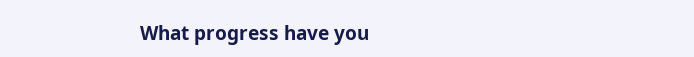What progress have you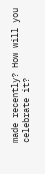made recently? How will you celebrate it?